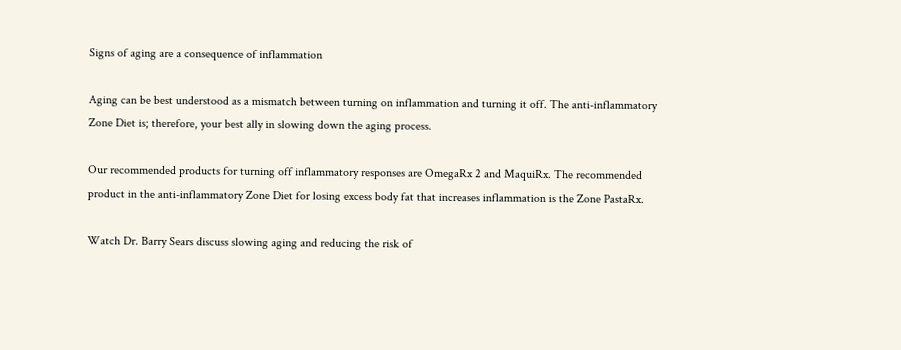Signs of aging are a consequence of inflammation

Aging can be best understood as a mismatch between turning on inflammation and turning it off. The anti-inflammatory Zone Diet is; therefore, your best ally in slowing down the aging process.

Our recommended products for turning off inflammatory responses are OmegaRx 2 and MaquiRx. The recommended product in the anti-inflammatory Zone Diet for losing excess body fat that increases inflammation is the Zone PastaRx.

Watch Dr. Barry Sears discuss slowing aging and reducing the risk of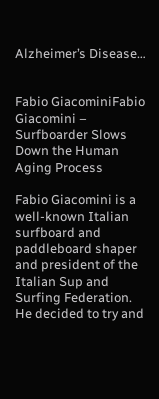Alzheimer’s Disease…


Fabio GiacominiFabio Giacomini – Surfboarder Slows Down the Human Aging Process

Fabio Giacomini is a well-known Italian surfboard and paddleboard shaper and president of the Italian Sup and Surfing Federation. He decided to try and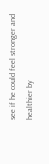see if he could feel stronger and healthier by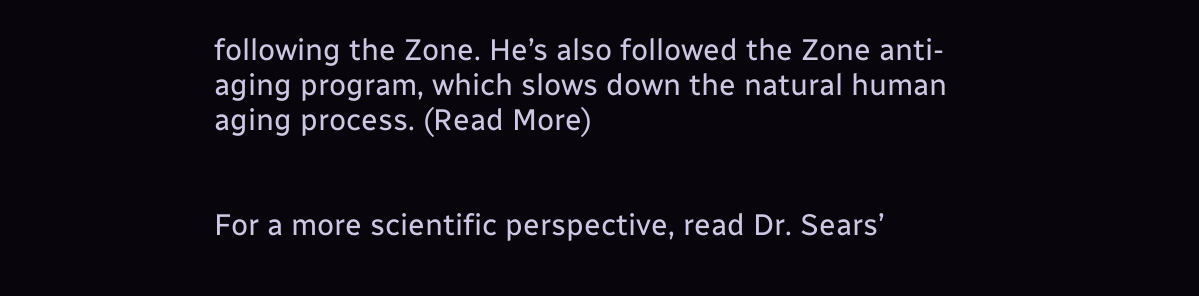following the Zone. He’s also followed the Zone anti-aging program, which slows down the natural human aging process. (Read More)


For a more scientific perspective, read Dr. Sears’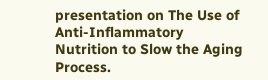presentation on The Use of Anti-Inflammatory Nutrition to Slow the Aging Process.